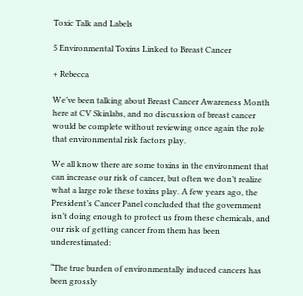Toxic Talk and Labels

5 Environmental Toxins Linked to Breast Cancer

+ Rebecca

We’ve been talking about Breast Cancer Awareness Month here at CV Skinlabs, and no discussion of breast cancer would be complete without reviewing once again the role that environmental risk factors play.

We all know there are some toxins in the environment that can increase our risk of cancer, but often we don’t realize what a large role these toxins play. A few years ago, the President’s Cancer Panel concluded that the government isn’t doing enough to protect us from these chemicals, and our risk of getting cancer from them has been underestimated:

“The true burden of environmentally induced cancers has been grossly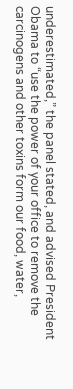underestimated,” the panel stated, and advised President Obama to “use the power of your office to remove the carcinogens and other toxins form our food, water,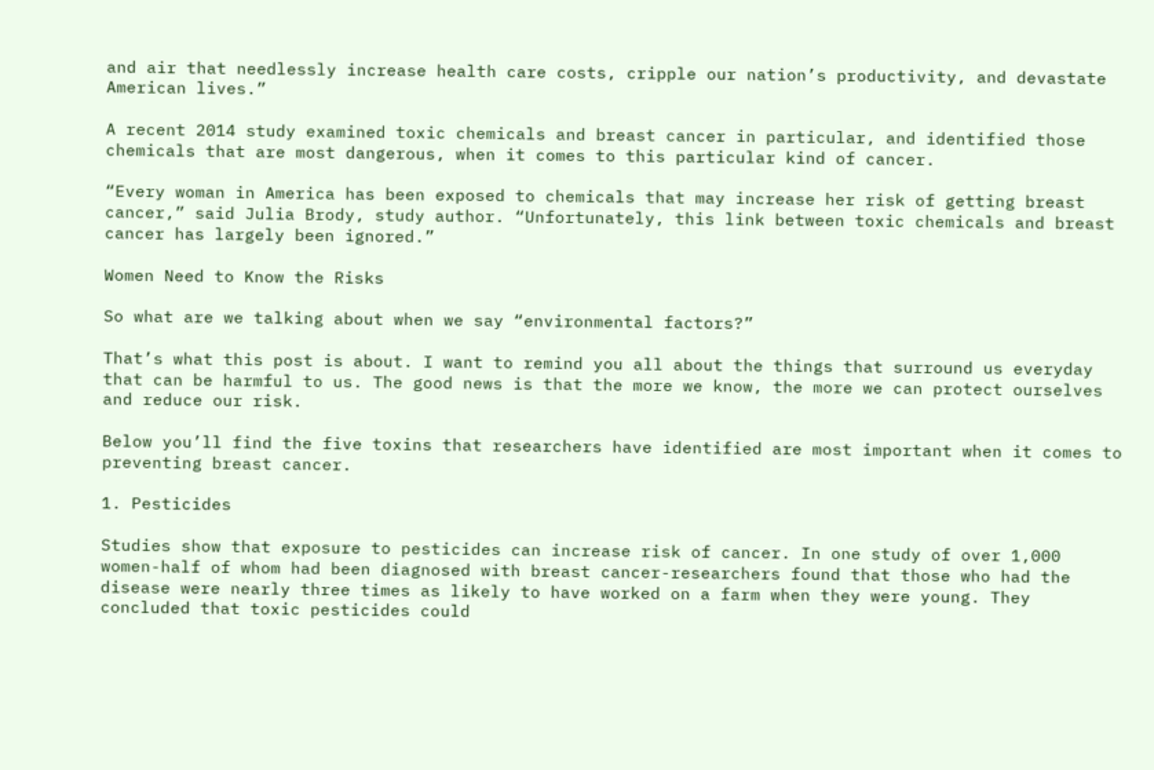and air that needlessly increase health care costs, cripple our nation’s productivity, and devastate American lives.”

A recent 2014 study examined toxic chemicals and breast cancer in particular, and identified those chemicals that are most dangerous, when it comes to this particular kind of cancer.

“Every woman in America has been exposed to chemicals that may increase her risk of getting breast cancer,” said Julia Brody, study author. “Unfortunately, this link between toxic chemicals and breast cancer has largely been ignored.”

Women Need to Know the Risks

So what are we talking about when we say “environmental factors?”

That’s what this post is about. I want to remind you all about the things that surround us everyday that can be harmful to us. The good news is that the more we know, the more we can protect ourselves and reduce our risk.

Below you’ll find the five toxins that researchers have identified are most important when it comes to preventing breast cancer.

1. Pesticides

Studies show that exposure to pesticides can increase risk of cancer. In one study of over 1,000 women-half of whom had been diagnosed with breast cancer-researchers found that those who had the disease were nearly three times as likely to have worked on a farm when they were young. They concluded that toxic pesticides could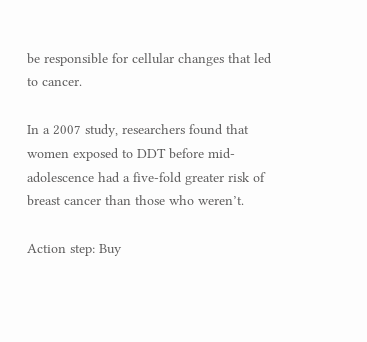be responsible for cellular changes that led to cancer.

In a 2007 study, researchers found that women exposed to DDT before mid-adolescence had a five-fold greater risk of breast cancer than those who weren’t.

Action step: Buy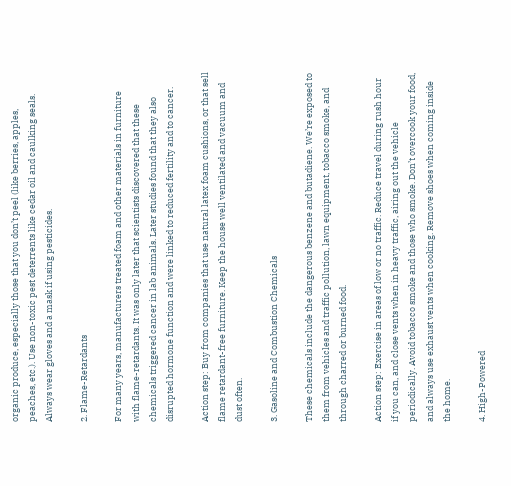organic produce, especially those that you don’t peel (like berries, apples, peaches, etc.). Use non-toxic pest deterrents like cedar oil and caulking seals. Always wear gloves and a mask if using pesticides.

2. Flame-Retardants

For many years, manufacturers treated foam and other materials in furniture with flame-retardants. It was only later that scientists discovered that these chemicals triggered cancer in lab animals. Later studies found that they also disrupted hormone function and were linked to reduced fertility and to cancer.

Action step: Buy from companies that use natural latex foam cushions, or that sell flame retardant-free furniture. Keep the house well ventilated and vacuum and dust often.

3. Gasoline and Combustion Chemicals

These chemicals include the dangerous benzene and butadiene. We’re exposed to them from vehicles and traffic pollution, lawn equipment, tobacco smoke, and through charred or burned food.

Action step: Exercise in areas of low or no traffic. Reduce travel during rush hour if you can, and close vents when in heavy traffic, airing out the vehicle periodically. Avoid tobacco smoke and those who smoke. Don’t overcook your food, and always use exhaust vents when cooking. Remove shoes when coming inside the home.

4. High-Powered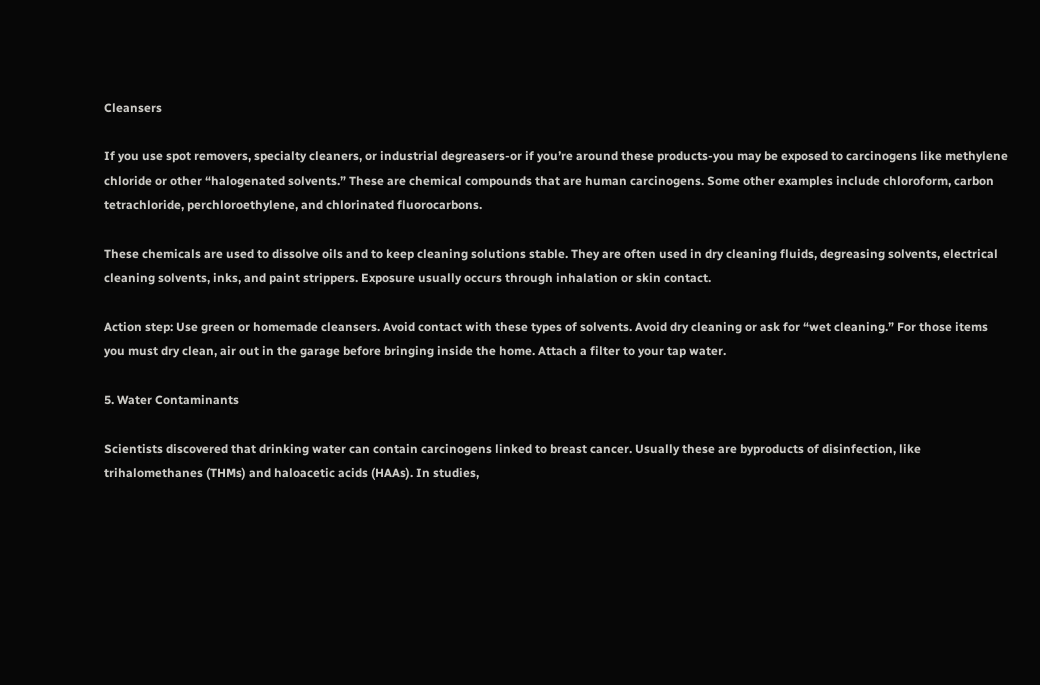Cleansers

If you use spot removers, specialty cleaners, or industrial degreasers-or if you’re around these products-you may be exposed to carcinogens like methylene chloride or other “halogenated solvents.” These are chemical compounds that are human carcinogens. Some other examples include chloroform, carbon tetrachloride, perchloroethylene, and chlorinated fluorocarbons.

These chemicals are used to dissolve oils and to keep cleaning solutions stable. They are often used in dry cleaning fluids, degreasing solvents, electrical cleaning solvents, inks, and paint strippers. Exposure usually occurs through inhalation or skin contact.

Action step: Use green or homemade cleansers. Avoid contact with these types of solvents. Avoid dry cleaning or ask for “wet cleaning.” For those items you must dry clean, air out in the garage before bringing inside the home. Attach a filter to your tap water.

5. Water Contaminants

Scientists discovered that drinking water can contain carcinogens linked to breast cancer. Usually these are byproducts of disinfection, like trihalomethanes (THMs) and haloacetic acids (HAAs). In studies,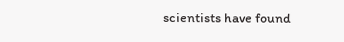scientists have found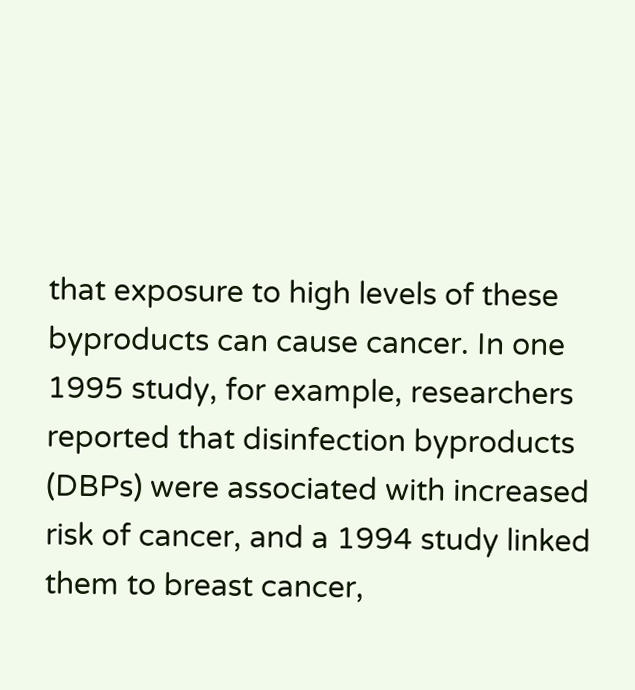that exposure to high levels of these byproducts can cause cancer. In one 1995 study, for example, researchers reported that disinfection byproducts (DBPs) were associated with increased risk of cancer, and a 1994 study linked them to breast cancer,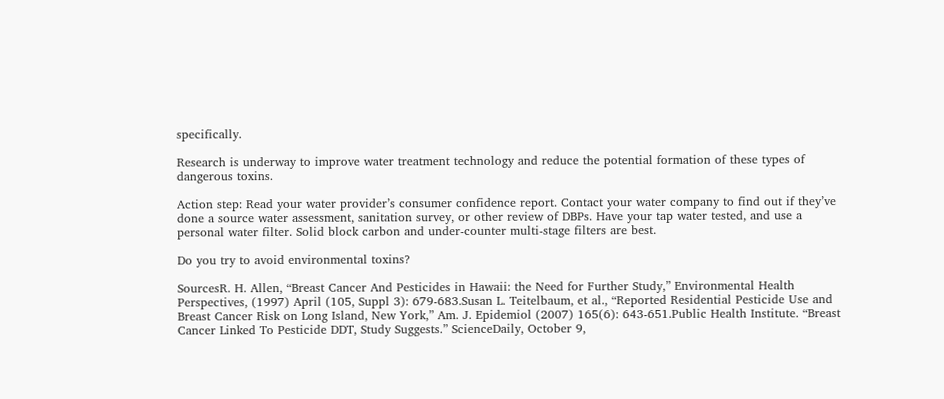specifically.

Research is underway to improve water treatment technology and reduce the potential formation of these types of dangerous toxins.

Action step: Read your water provider’s consumer confidence report. Contact your water company to find out if they’ve done a source water assessment, sanitation survey, or other review of DBPs. Have your tap water tested, and use a personal water filter. Solid block carbon and under-counter multi-stage filters are best.

Do you try to avoid environmental toxins?

SourcesR. H. Allen, “Breast Cancer And Pesticides in Hawaii: the Need for Further Study,” Environmental Health Perspectives, (1997) April (105, Suppl 3): 679-683.Susan L. Teitelbaum, et al., “Reported Residential Pesticide Use and Breast Cancer Risk on Long Island, New York,” Am. J. Epidemiol (2007) 165(6): 643-651.Public Health Institute. “Breast Cancer Linked To Pesticide DDT, Study Suggests.” ScienceDaily, October 9,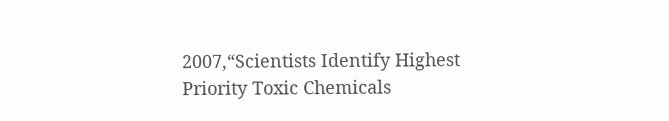2007,“Scientists Identify Highest Priority Toxic Chemicals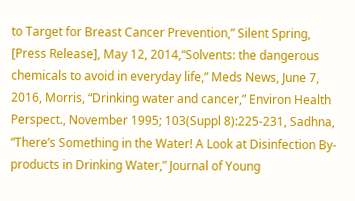to Target for Breast Cancer Prevention,” Silent Spring, [Press Release], May 12, 2014,“Solvents: the dangerous chemicals to avoid in everyday life,” Meds News, June 7, 2016, Morris, “Drinking water and cancer,” Environ Health Perspect., November 1995; 103(Suppl 8):225-231, Sadhna, “There’s Something in the Water! A Look at Disinfection By-products in Drinking Water,” Journal of Young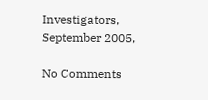Investigators, September 2005,

No Comments